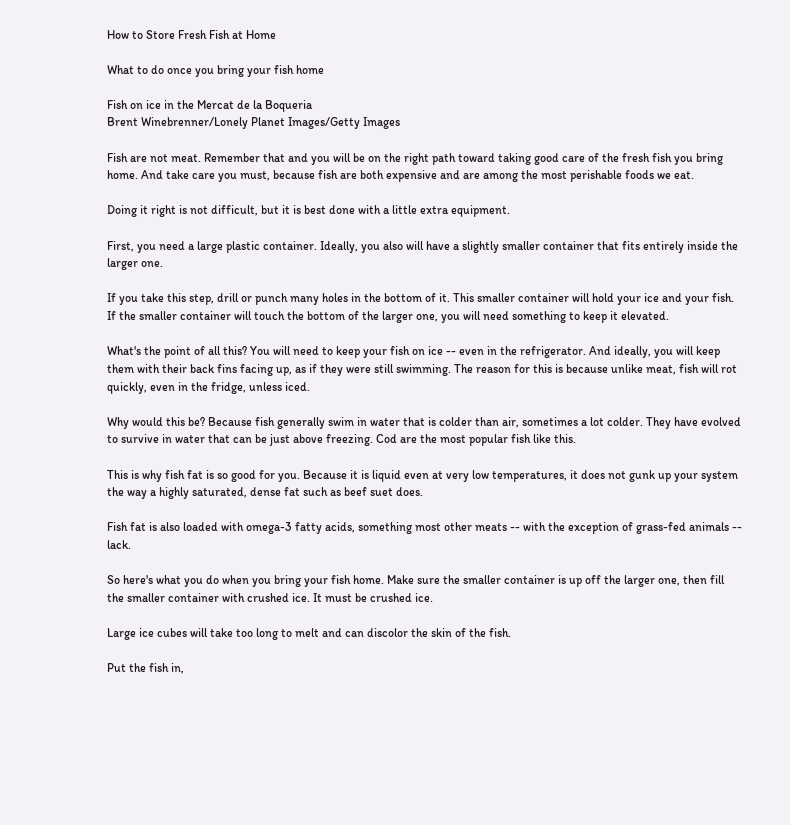How to Store Fresh Fish at Home

What to do once you bring your fish home

Fish on ice in the Mercat de la Boqueria
Brent Winebrenner/Lonely Planet Images/Getty Images

Fish are not meat. Remember that and you will be on the right path toward taking good care of the fresh fish you bring home. And take care you must, because fish are both expensive and are among the most perishable foods we eat.

Doing it right is not difficult, but it is best done with a little extra equipment.

First, you need a large plastic container. Ideally, you also will have a slightly smaller container that fits entirely inside the larger one.

If you take this step, drill or punch many holes in the bottom of it. This smaller container will hold your ice and your fish. If the smaller container will touch the bottom of the larger one, you will need something to keep it elevated.

What's the point of all this? You will need to keep your fish on ice -- even in the refrigerator. And ideally, you will keep them with their back fins facing up, as if they were still swimming. The reason for this is because unlike meat, fish will rot quickly, even in the fridge, unless iced.

Why would this be? Because fish generally swim in water that is colder than air, sometimes a lot colder. They have evolved to survive in water that can be just above freezing. Cod are the most popular fish like this.

This is why fish fat is so good for you. Because it is liquid even at very low temperatures, it does not gunk up your system the way a highly saturated, dense fat such as beef suet does.

Fish fat is also loaded with omega-3 fatty acids, something most other meats -- with the exception of grass-fed animals -- lack.

So here's what you do when you bring your fish home. Make sure the smaller container is up off the larger one, then fill the smaller container with crushed ice. It must be crushed ice.

Large ice cubes will take too long to melt and can discolor the skin of the fish.

Put the fish in,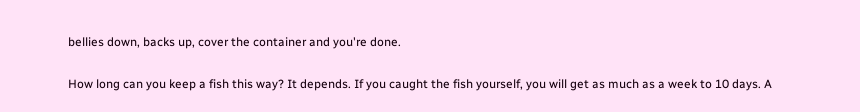bellies down, backs up, cover the container and you're done.

How long can you keep a fish this way? It depends. If you caught the fish yourself, you will get as much as a week to 10 days. A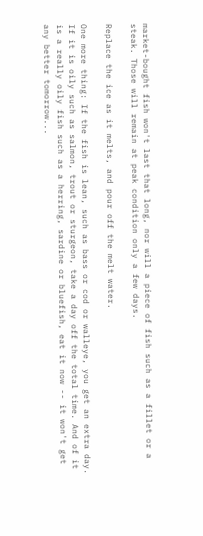market-bought fish won't last that long, nor will a piece of fish such as a fillet or a steak. Those will remain at peak condition only a few days.

Replace the ice as it melts, and pour off the melt water.

One more thing: If the fish is lean, such as bass or cod or walleye, you get an extra day. If it is oily such as salmon, trout or sturgeon, take a day off the total time. And of it is a really oily fish such as a herring, sardine or bluefish, eat it now -- it won't get any better tomorrow...